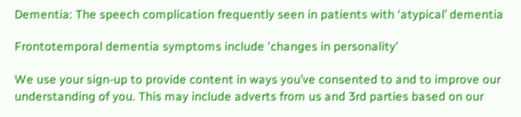Dementia: The speech complication frequently seen in patients with ‘atypical’ dementia

Frontotemporal dementia symptoms include 'changes in personality'

We use your sign-up to provide content in ways you’ve consented to and to improve our understanding of you. This may include adverts from us and 3rd parties based on our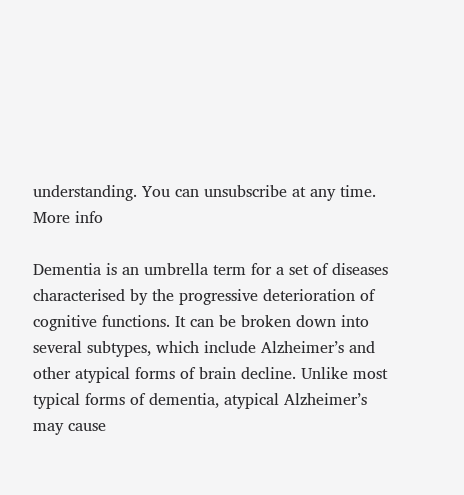understanding. You can unsubscribe at any time. More info

Dementia is an umbrella term for a set of diseases characterised by the progressive deterioration of cognitive functions. It can be broken down into several subtypes, which include Alzheimer’s and other atypical forms of brain decline. Unlike most typical forms of dementia, atypical Alzheimer’s may cause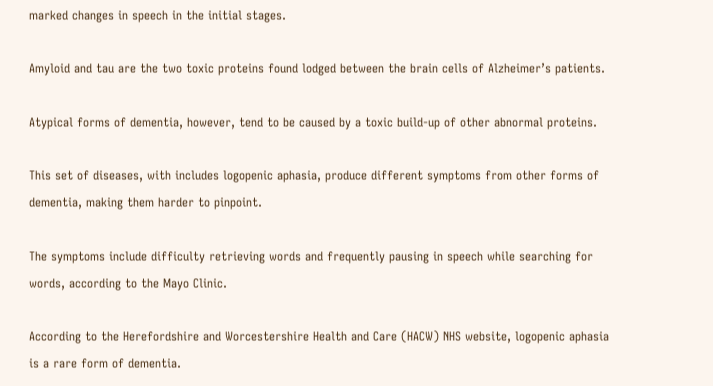marked changes in speech in the initial stages.

Amyloid and tau are the two toxic proteins found lodged between the brain cells of Alzheimer’s patients.

Atypical forms of dementia, however, tend to be caused by a toxic build-up of other abnormal proteins.

This set of diseases, with includes logopenic aphasia, produce different symptoms from other forms of dementia, making them harder to pinpoint.

The symptoms include difficulty retrieving words and frequently pausing in speech while searching for words, according to the Mayo Clinic.

According to the Herefordshire and Worcestershire Health and Care (HACW) NHS website, logopenic aphasia is a rare form of dementia.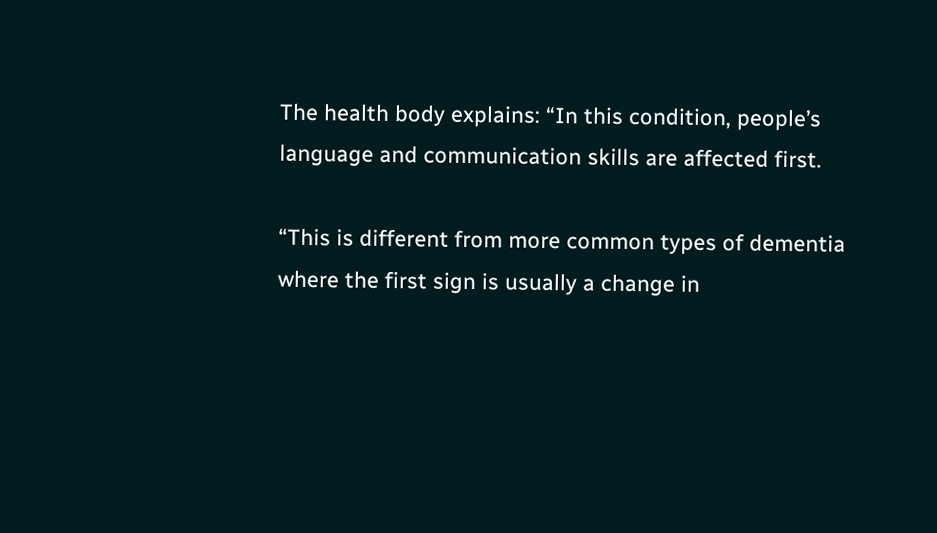The health body explains: “In this condition, people’s language and communication skills are affected first.

“This is different from more common types of dementia where the first sign is usually a change in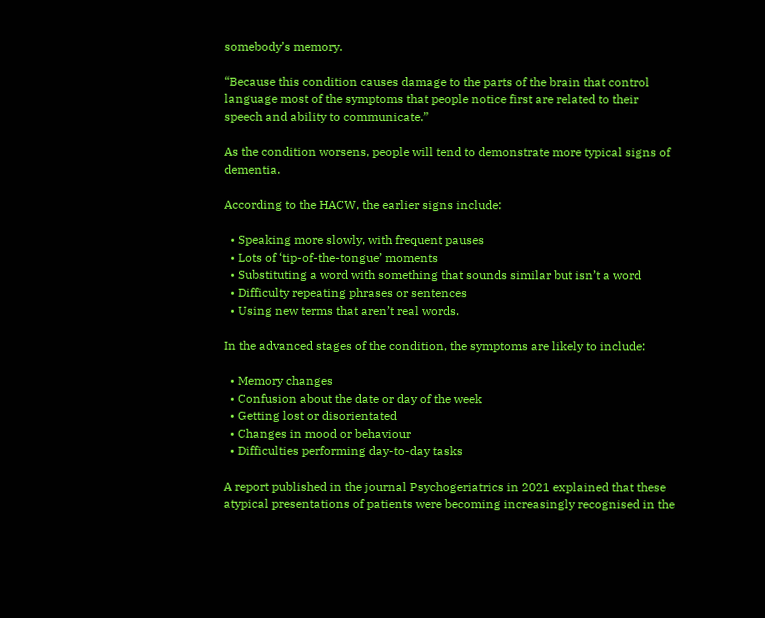somebody’s memory.

“Because this condition causes damage to the parts of the brain that control language most of the symptoms that people notice first are related to their speech and ability to communicate.”

As the condition worsens, people will tend to demonstrate more typical signs of dementia.

According to the HACW, the earlier signs include:

  • Speaking more slowly, with frequent pauses
  • Lots of ‘tip-of-the-tongue’ moments
  • Substituting a word with something that sounds similar but isn’t a word
  • Difficulty repeating phrases or sentences
  • Using new terms that aren’t real words.

In the advanced stages of the condition, the symptoms are likely to include:

  • Memory changes
  • Confusion about the date or day of the week
  • Getting lost or disorientated
  • Changes in mood or behaviour
  • Difficulties performing day-to-day tasks

A report published in the journal Psychogeriatrics in 2021 explained that these atypical presentations of patients were becoming increasingly recognised in the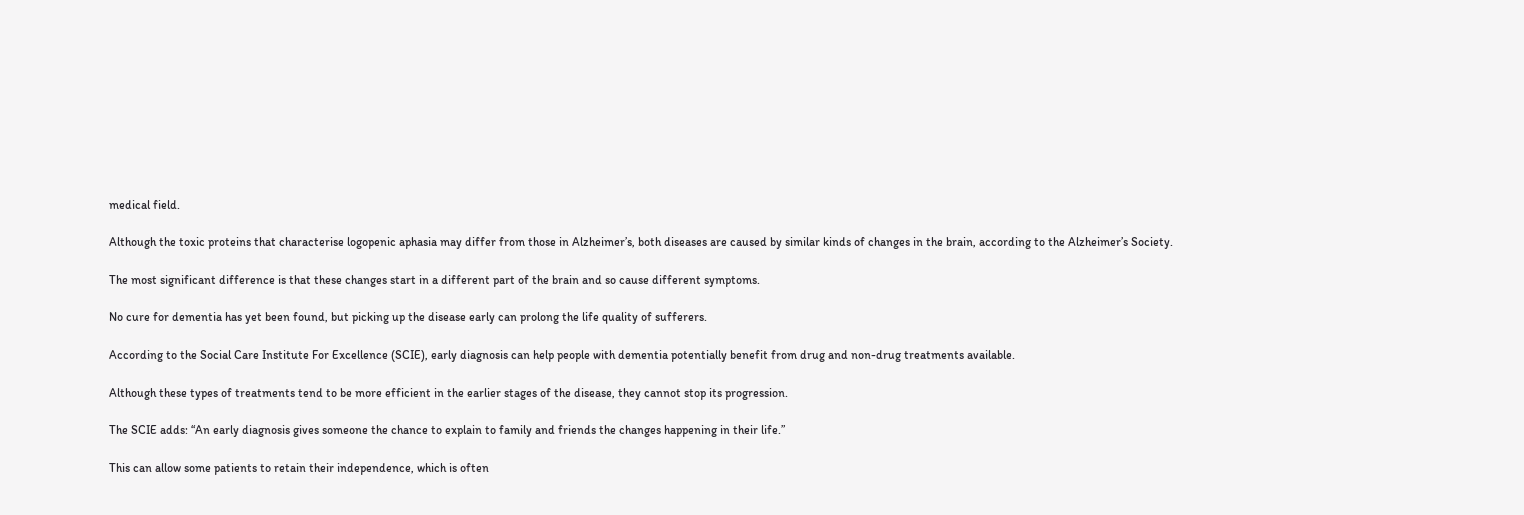medical field.

Although the toxic proteins that characterise logopenic aphasia may differ from those in Alzheimer’s, both diseases are caused by similar kinds of changes in the brain, according to the Alzheimer’s Society.

The most significant difference is that these changes start in a different part of the brain and so cause different symptoms.

No cure for dementia has yet been found, but picking up the disease early can prolong the life quality of sufferers.

According to the Social Care Institute For Excellence (SCIE), early diagnosis can help people with dementia potentially benefit from drug and non-drug treatments available.

Although these types of treatments tend to be more efficient in the earlier stages of the disease, they cannot stop its progression.

The SCIE adds: “An early diagnosis gives someone the chance to explain to family and friends the changes happening in their life.”

This can allow some patients to retain their independence, which is often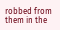robbed from them in the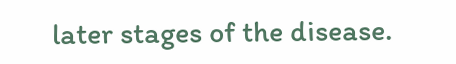later stages of the disease.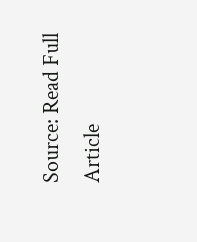Source: Read Full Article